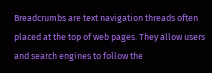Breadcrumbs are text navigation threads often placed at the top of web pages. They allow users and search engines to follow the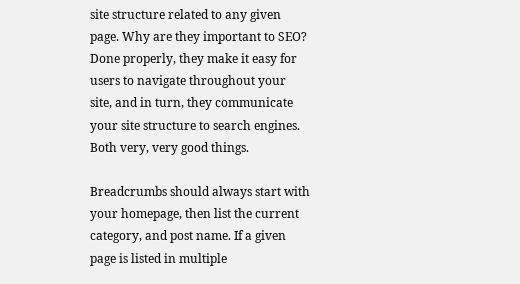site structure related to any given page. Why are they important to SEO? Done properly, they make it easy for users to navigate throughout your site, and in turn, they communicate your site structure to search engines. Both very, very good things.

Breadcrumbs should always start with your homepage, then list the current category, and post name. If a given page is listed in multiple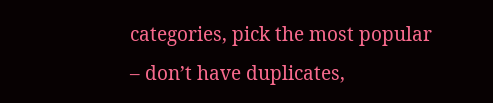categories, pick the most popular – don’t have duplicates,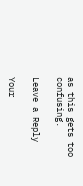as this gets too confusing.

Leave a Reply

Your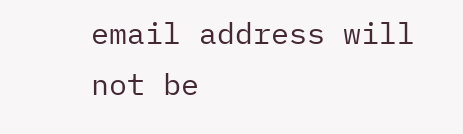email address will not be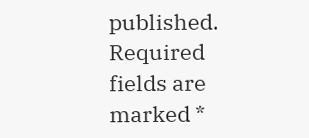published. Required fields are marked *